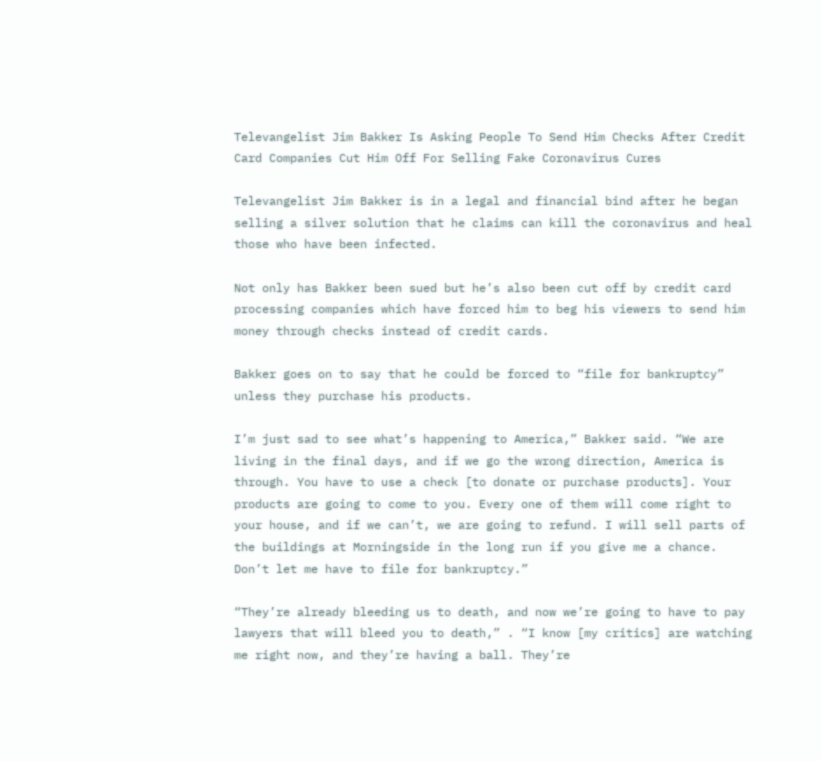Televangelist Jim Bakker Is Asking People To Send Him Checks After Credit Card Companies Cut Him Off For Selling Fake Coronavirus Cures

Televangelist Jim Bakker is in a legal and financial bind after he began selling a silver solution that he claims can kill the coronavirus and heal those who have been infected.

Not only has Bakker been sued but he’s also been cut off by credit card processing companies which have forced him to beg his viewers to send him money through checks instead of credit cards.

Bakker goes on to say that he could be forced to “file for bankruptcy” unless they purchase his products.

I’m just sad to see what’s happening to America,” Bakker said. “We are living in the final days, and if we go the wrong direction, America is through. You have to use a check [to donate or purchase products]. Your products are going to come to you. Every one of them will come right to your house, and if we can’t, we are going to refund. I will sell parts of the buildings at Morningside in the long run if you give me a chance. Don’t let me have to file for bankruptcy.”

“They’re already bleeding us to death, and now we’re going to have to pay lawyers that will bleed you to death,” . “I know [my critics] are watching me right now, and they’re having a ball. They’re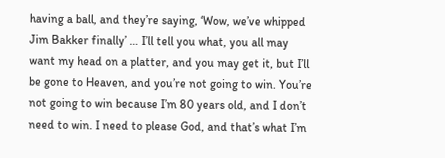having a ball, and they’re saying, ‘Wow, we’ve whipped Jim Bakker finally’ … I’ll tell you what, you all may want my head on a platter, and you may get it, but I’ll be gone to Heaven, and you’re not going to win. You’re not going to win because I’m 80 years old, and I don’t need to win. I need to please God, and that’s what I’m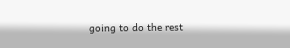going to do the rest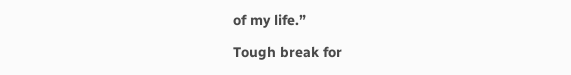of my life.”

Tough break for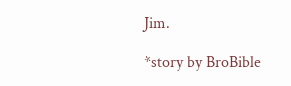Jim.

*story by BroBible